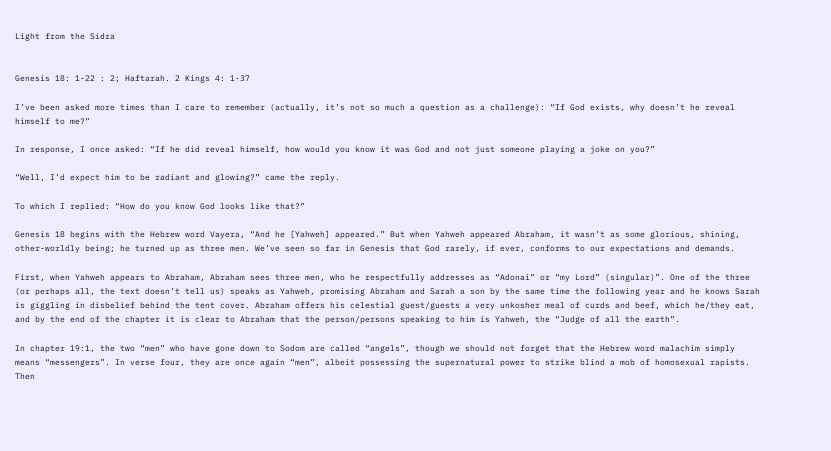Light from the Sidra


Genesis 18: 1-22 : 2; Haftarah. 2 Kings 4: 1-37

I’ve been asked more times than I care to remember (actually, it’s not so much a question as a challenge): “If God exists, why doesn’t he reveal himself to me?”

In response, I once asked: “If he did reveal himself, how would you know it was God and not just someone playing a joke on you?”

“Well, I’d expect him to be radiant and glowing?” came the reply.

To which I replied: “How do you know God looks like that?”

Genesis 18 begins with the Hebrew word Vayera, “And he [Yahweh] appeared.” But when Yahweh appeared Abraham, it wasn’t as some glorious, shining, other-worldly being; he turned up as three men. We’ve seen so far in Genesis that God rarely, if ever, conforms to our expectations and demands.

First, when Yahweh appears to Abraham, Abraham sees three men, who he respectfully addresses as “Adonai” or “my Lord” (singular)”. One of the three (or perhaps all, the text doesn’t tell us) speaks as Yahweh, promising Abraham and Sarah a son by the same time the following year and he knows Sarah is giggling in disbelief behind the tent cover. Abraham offers his celestial guest/guests a very unkosher meal of curds and beef, which he/they eat, and by the end of the chapter it is clear to Abraham that the person/persons speaking to him is Yahweh, the “Judge of all the earth”.

In chapter 19:1, the two “men” who have gone down to Sodom are called “angels”, though we should not forget that the Hebrew word malachim simply means “messengers”. In verse four, they are once again “men”, albeit possessing the supernatural power to strike blind a mob of homosexual rapists. Then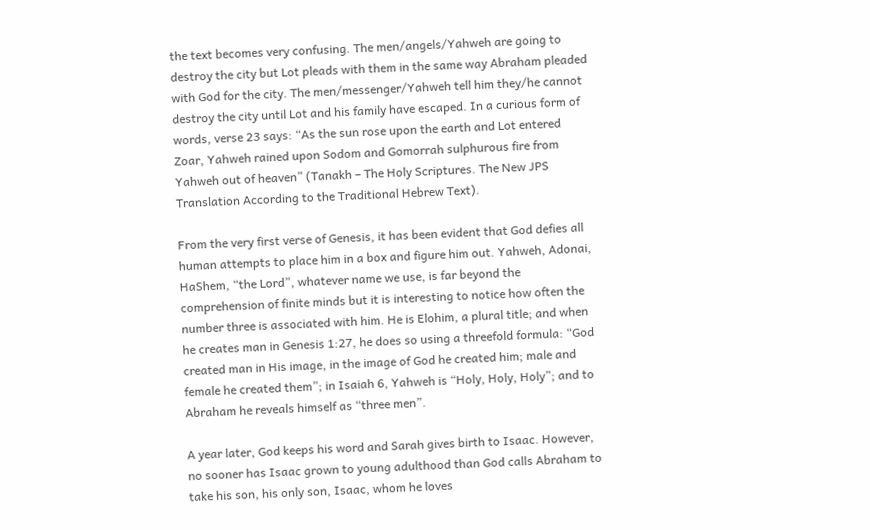the text becomes very confusing. The men/angels/Yahweh are going to destroy the city but Lot pleads with them in the same way Abraham pleaded with God for the city. The men/messenger/Yahweh tell him they/he cannot destroy the city until Lot and his family have escaped. In a curious form of words, verse 23 says: “As the sun rose upon the earth and Lot entered Zoar, Yahweh rained upon Sodom and Gomorrah sulphurous fire from Yahweh out of heaven” (Tanakh – The Holy Scriptures. The New JPS Translation According to the Traditional Hebrew Text).

From the very first verse of Genesis, it has been evident that God defies all human attempts to place him in a box and figure him out. Yahweh, Adonai, HaShem, “the Lord”, whatever name we use, is far beyond the comprehension of finite minds but it is interesting to notice how often the number three is associated with him. He is Elohim, a plural title; and when he creates man in Genesis 1:27, he does so using a threefold formula: “God created man in His image, in the image of God he created him; male and female he created them”; in Isaiah 6, Yahweh is “Holy, Holy, Holy”; and to Abraham he reveals himself as “three men”.

A year later, God keeps his word and Sarah gives birth to Isaac. However, no sooner has Isaac grown to young adulthood than God calls Abraham to take his son, his only son, Isaac, whom he loves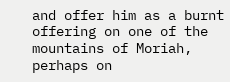and offer him as a burnt offering on one of the mountains of Moriah, perhaps on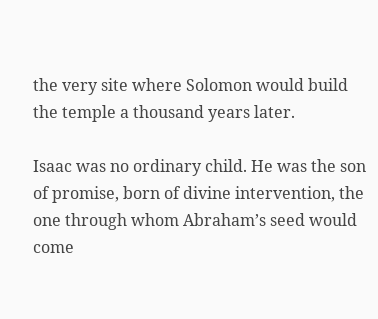the very site where Solomon would build the temple a thousand years later.

Isaac was no ordinary child. He was the son of promise, born of divine intervention, the one through whom Abraham’s seed would come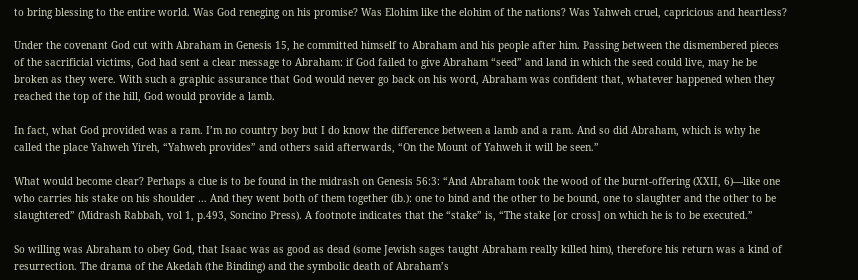to bring blessing to the entire world. Was God reneging on his promise? Was Elohim like the elohim of the nations? Was Yahweh cruel, capricious and heartless?

Under the covenant God cut with Abraham in Genesis 15, he committed himself to Abraham and his people after him. Passing between the dismembered pieces of the sacrificial victims, God had sent a clear message to Abraham: if God failed to give Abraham “seed” and land in which the seed could live, may he be broken as they were. With such a graphic assurance that God would never go back on his word, Abraham was confident that, whatever happened when they reached the top of the hill, God would provide a lamb.

In fact, what God provided was a ram. I’m no country boy but I do know the difference between a lamb and a ram. And so did Abraham, which is why he called the place Yahweh Yireh, “Yahweh provides” and others said afterwards, “On the Mount of Yahweh it will be seen.”

What would become clear? Perhaps a clue is to be found in the midrash on Genesis 56:3: “And Abraham took the wood of the burnt-offering (XXII, 6)—like one who carries his stake on his shoulder … And they went both of them together (ib.): one to bind and the other to be bound, one to slaughter and the other to be slaughtered” (Midrash Rabbah, vol 1, p.493, Soncino Press). A footnote indicates that the “stake” is, “The stake [or cross] on which he is to be executed.”

So willing was Abraham to obey God, that Isaac was as good as dead (some Jewish sages taught Abraham really killed him), therefore his return was a kind of resurrection. The drama of the Akedah (the Binding) and the symbolic death of Abraham’s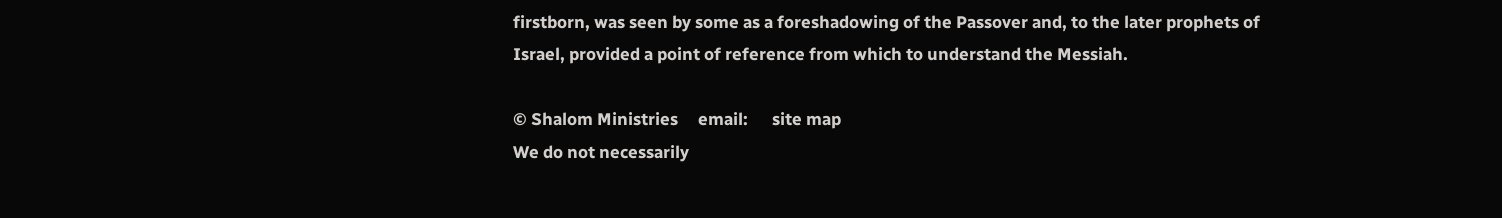firstborn, was seen by some as a foreshadowing of the Passover and, to the later prophets of Israel, provided a point of reference from which to understand the Messiah.

© Shalom Ministries     email:      site map
We do not necessarily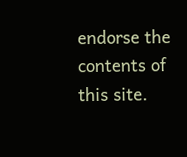endorse the contents of this site.